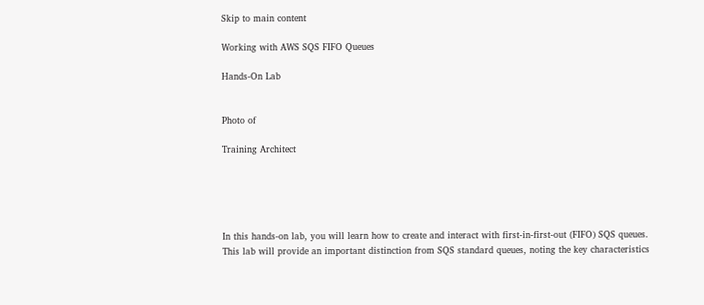Skip to main content

Working with AWS SQS FIFO Queues

Hands-On Lab


Photo of

Training Architect





In this hands-on lab, you will learn how to create and interact with first-in-first-out (FIFO) SQS queues. This lab will provide an important distinction from SQS standard queues, noting the key characteristics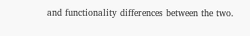and functionality differences between the two.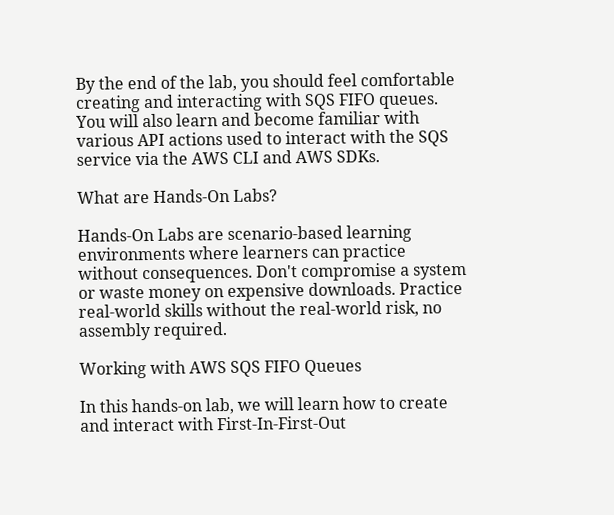By the end of the lab, you should feel comfortable creating and interacting with SQS FIFO queues. You will also learn and become familiar with various API actions used to interact with the SQS service via the AWS CLI and AWS SDKs.

What are Hands-On Labs?

Hands-On Labs are scenario-based learning environments where learners can practice without consequences. Don't compromise a system or waste money on expensive downloads. Practice real-world skills without the real-world risk, no assembly required.

Working with AWS SQS FIFO Queues

In this hands-on lab, we will learn how to create and interact with First-In-First-Out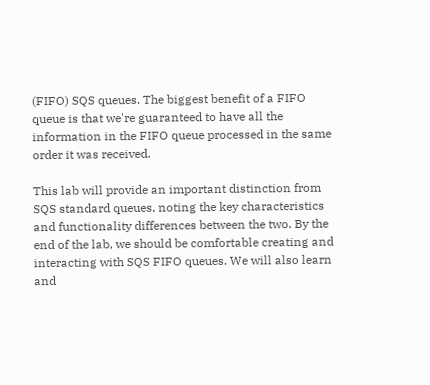(FIFO) SQS queues. The biggest benefit of a FIFO queue is that we're guaranteed to have all the information in the FIFO queue processed in the same order it was received.

This lab will provide an important distinction from SQS standard queues, noting the key characteristics and functionality differences between the two. By the end of the lab, we should be comfortable creating and interacting with SQS FIFO queues. We will also learn and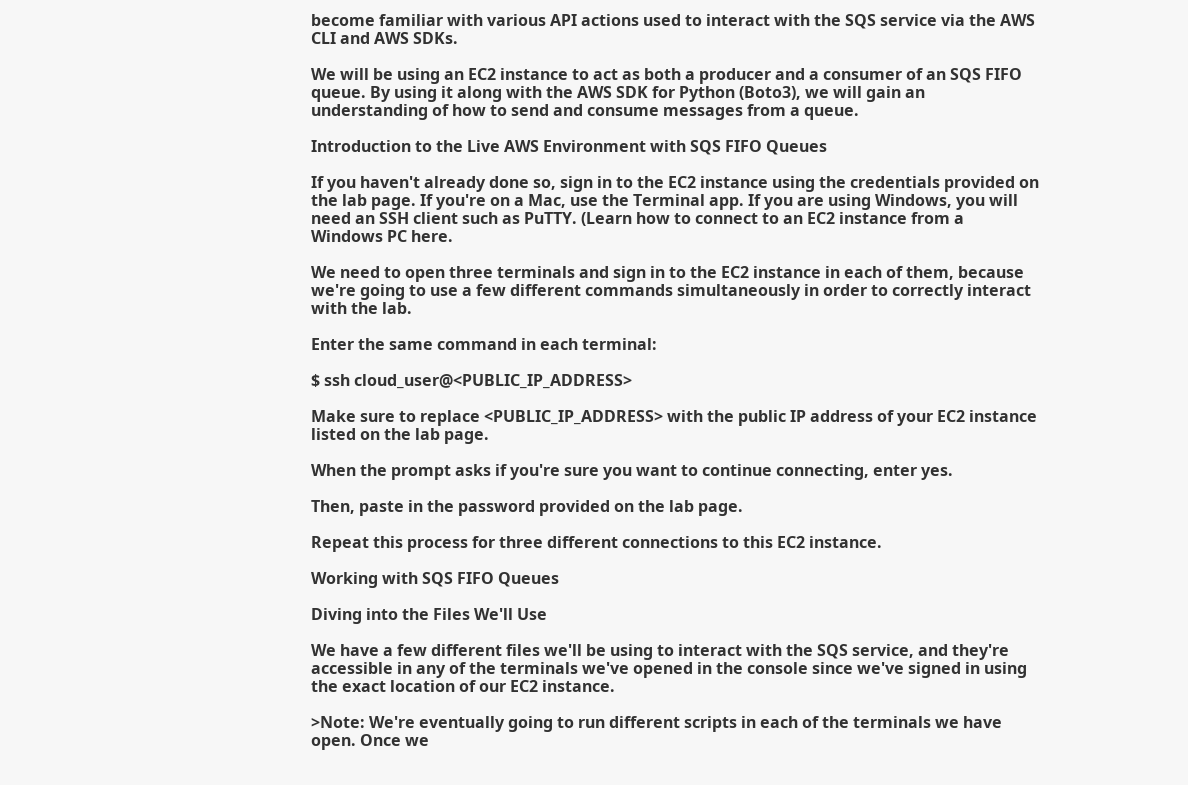become familiar with various API actions used to interact with the SQS service via the AWS CLI and AWS SDKs.

We will be using an EC2 instance to act as both a producer and a consumer of an SQS FIFO queue. By using it along with the AWS SDK for Python (Boto3), we will gain an understanding of how to send and consume messages from a queue.

Introduction to the Live AWS Environment with SQS FIFO Queues

If you haven't already done so, sign in to the EC2 instance using the credentials provided on the lab page. If you're on a Mac, use the Terminal app. If you are using Windows, you will need an SSH client such as PuTTY. (Learn how to connect to an EC2 instance from a Windows PC here.

We need to open three terminals and sign in to the EC2 instance in each of them, because we're going to use a few different commands simultaneously in order to correctly interact with the lab.

Enter the same command in each terminal:

$ ssh cloud_user@<PUBLIC_IP_ADDRESS>

Make sure to replace <PUBLIC_IP_ADDRESS> with the public IP address of your EC2 instance listed on the lab page.

When the prompt asks if you're sure you want to continue connecting, enter yes.

Then, paste in the password provided on the lab page.

Repeat this process for three different connections to this EC2 instance.

Working with SQS FIFO Queues

Diving into the Files We'll Use

We have a few different files we'll be using to interact with the SQS service, and they're accessible in any of the terminals we've opened in the console since we've signed in using the exact location of our EC2 instance.

>Note: We're eventually going to run different scripts in each of the terminals we have open. Once we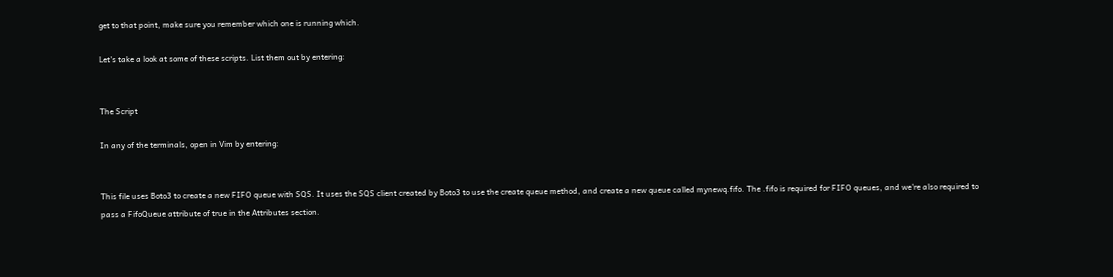get to that point, make sure you remember which one is running which.

Let's take a look at some of these scripts. List them out by entering:


The Script

In any of the terminals, open in Vim by entering:


This file uses Boto3 to create a new FIFO queue with SQS. It uses the SQS client created by Boto3 to use the create queue method, and create a new queue called mynewq.fifo. The .fifo is required for FIFO queues, and we're also required to pass a FifoQueue attribute of true in the Attributes section.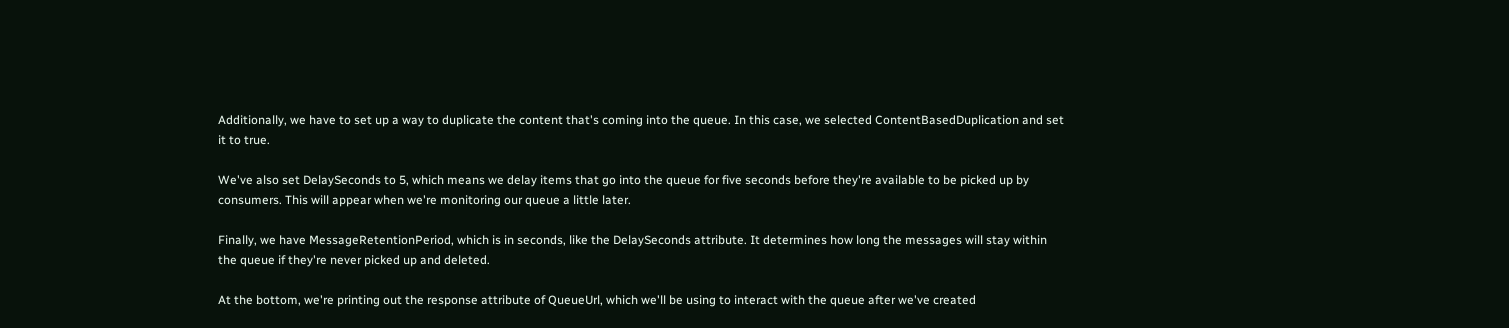Additionally, we have to set up a way to duplicate the content that's coming into the queue. In this case, we selected ContentBasedDuplication and set it to true.

We've also set DelaySeconds to 5, which means we delay items that go into the queue for five seconds before they're available to be picked up by consumers. This will appear when we're monitoring our queue a little later.

Finally, we have MessageRetentionPeriod, which is in seconds, like the DelaySeconds attribute. It determines how long the messages will stay within the queue if they're never picked up and deleted.

At the bottom, we're printing out the response attribute of QueueUrl, which we'll be using to interact with the queue after we've created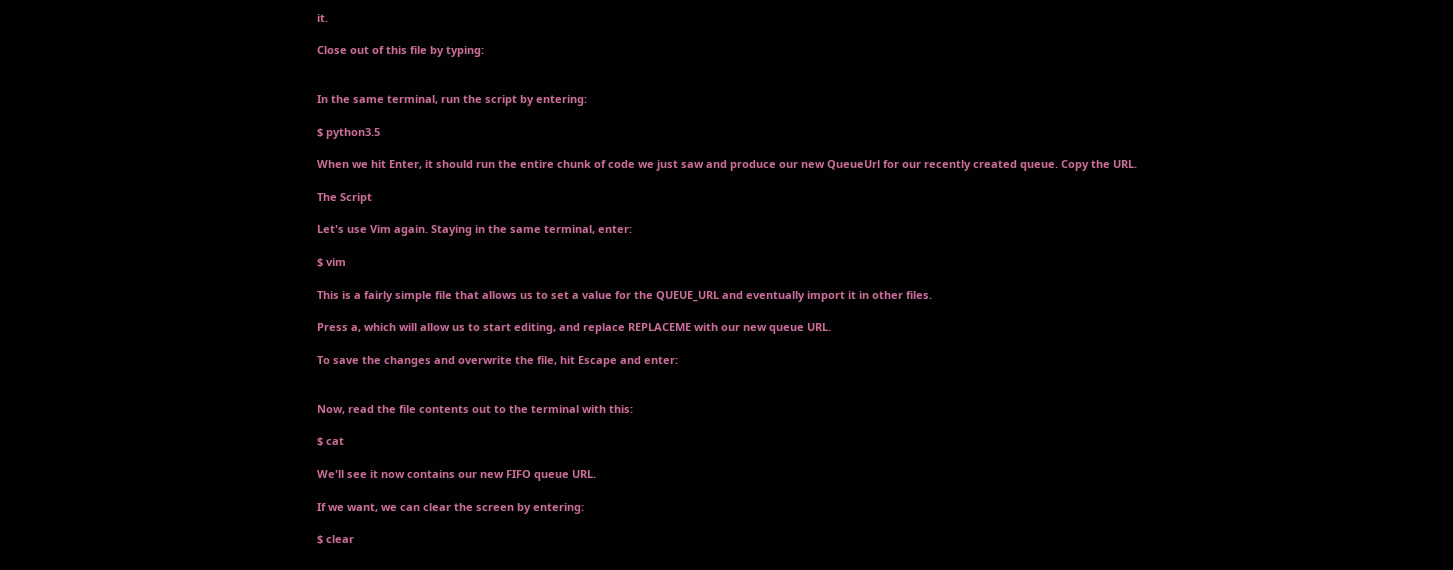it.

Close out of this file by typing:


In the same terminal, run the script by entering:

$ python3.5

When we hit Enter, it should run the entire chunk of code we just saw and produce our new QueueUrl for our recently created queue. Copy the URL.

The Script

Let's use Vim again. Staying in the same terminal, enter:

$ vim

This is a fairly simple file that allows us to set a value for the QUEUE_URL and eventually import it in other files.

Press a, which will allow us to start editing, and replace REPLACEME with our new queue URL.

To save the changes and overwrite the file, hit Escape and enter:


Now, read the file contents out to the terminal with this:

$ cat

We'll see it now contains our new FIFO queue URL.

If we want, we can clear the screen by entering:

$ clear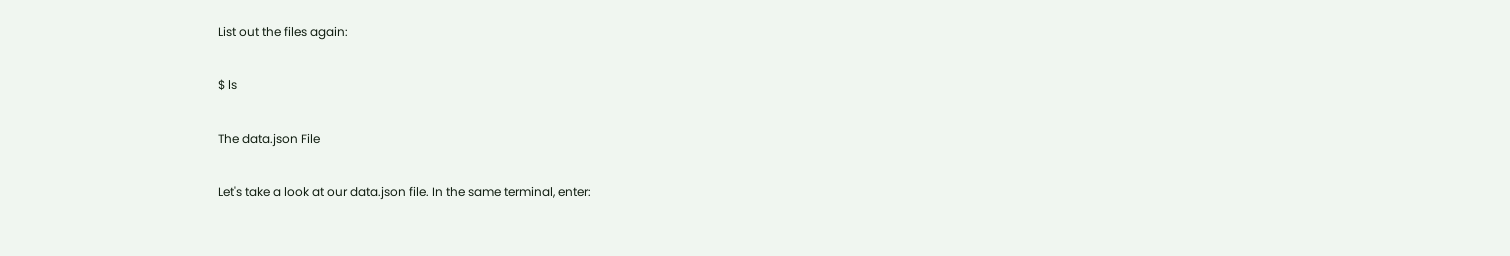List out the files again:

$ ls

The data.json File

Let's take a look at our data.json file. In the same terminal, enter: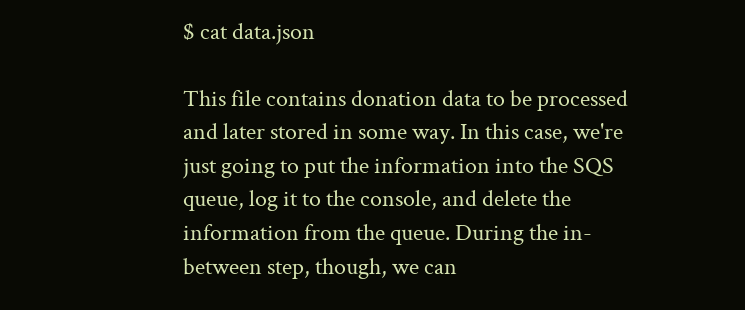$ cat data.json

This file contains donation data to be processed and later stored in some way. In this case, we're just going to put the information into the SQS queue, log it to the console, and delete the information from the queue. During the in-between step, though, we can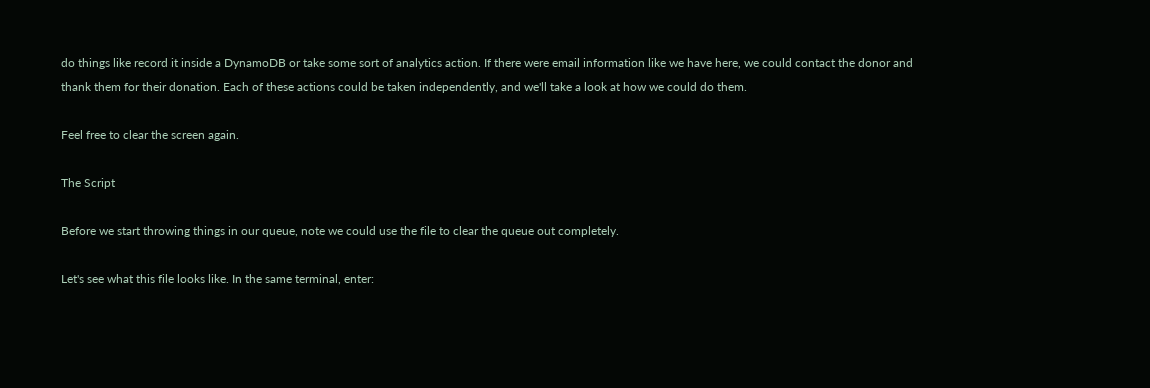do things like record it inside a DynamoDB or take some sort of analytics action. If there were email information like we have here, we could contact the donor and thank them for their donation. Each of these actions could be taken independently, and we'll take a look at how we could do them.

Feel free to clear the screen again.

The Script

Before we start throwing things in our queue, note we could use the file to clear the queue out completely.

Let's see what this file looks like. In the same terminal, enter: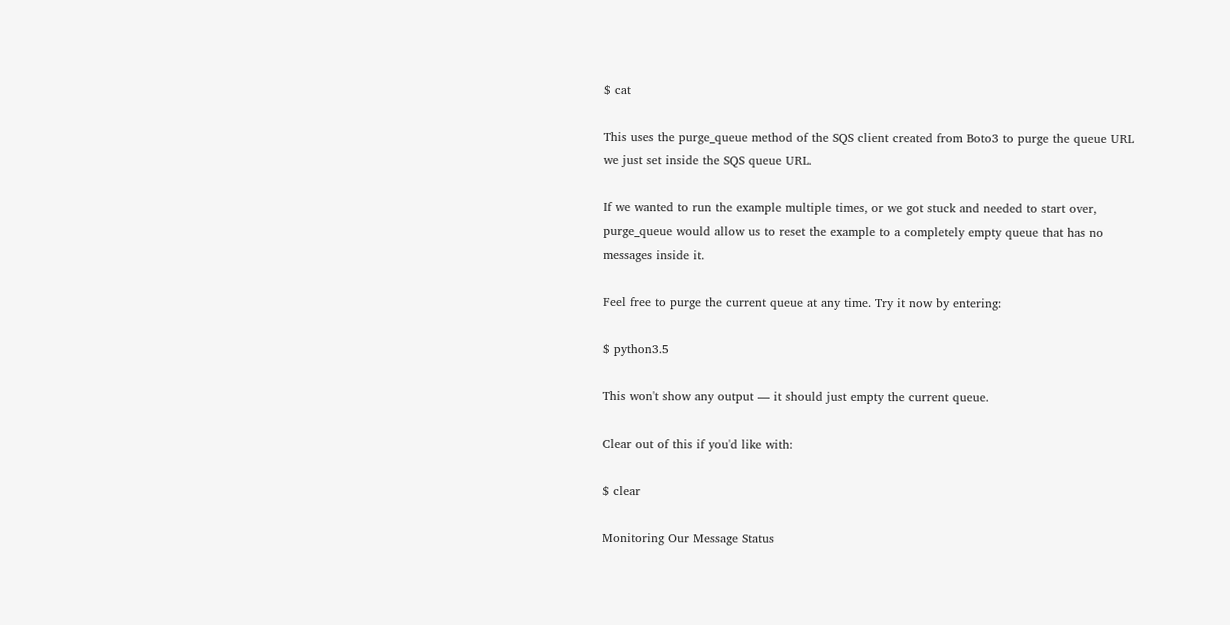$ cat

This uses the purge_queue method of the SQS client created from Boto3 to purge the queue URL we just set inside the SQS queue URL.

If we wanted to run the example multiple times, or we got stuck and needed to start over, purge_queue would allow us to reset the example to a completely empty queue that has no messages inside it.

Feel free to purge the current queue at any time. Try it now by entering:

$ python3.5

This won't show any output — it should just empty the current queue.

Clear out of this if you'd like with:

$ clear

Monitoring Our Message Status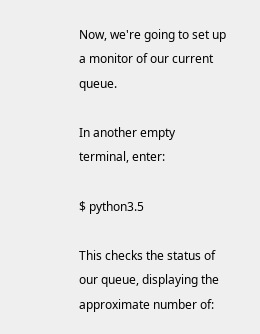Now, we're going to set up a monitor of our current queue.

In another empty terminal, enter:

$ python3.5

This checks the status of our queue, displaying the approximate number of: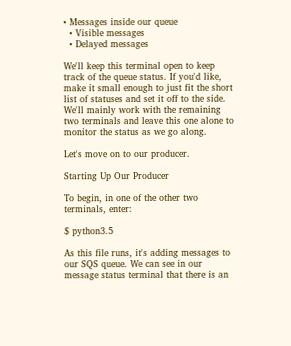• Messages inside our queue
  • Visible messages
  • Delayed messages

We'll keep this terminal open to keep track of the queue status. If you'd like, make it small enough to just fit the short list of statuses and set it off to the side. We'll mainly work with the remaining two terminals and leave this one alone to monitor the status as we go along.

Let's move on to our producer.

Starting Up Our Producer

To begin, in one of the other two terminals, enter:

$ python3.5

As this file runs, it's adding messages to our SQS queue. We can see in our message status terminal that there is an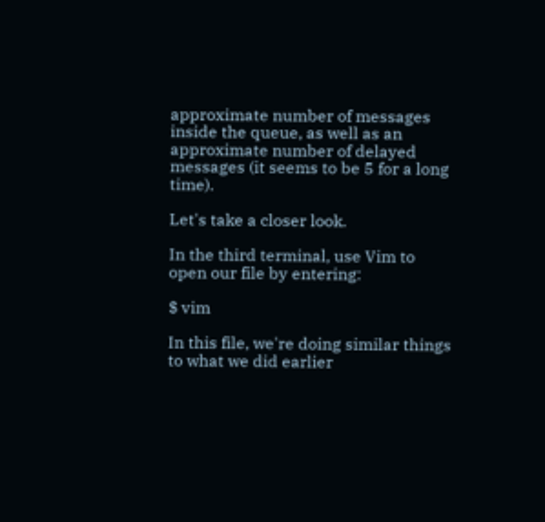approximate number of messages inside the queue, as well as an approximate number of delayed messages (it seems to be 5 for a long time).

Let's take a closer look.

In the third terminal, use Vim to open our file by entering:

$ vim

In this file, we're doing similar things to what we did earlier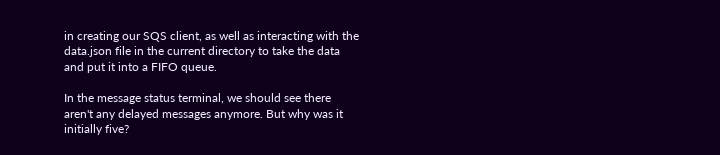in creating our SQS client, as well as interacting with the data.json file in the current directory to take the data and put it into a FIFO queue.

In the message status terminal, we should see there aren't any delayed messages anymore. But why was it initially five?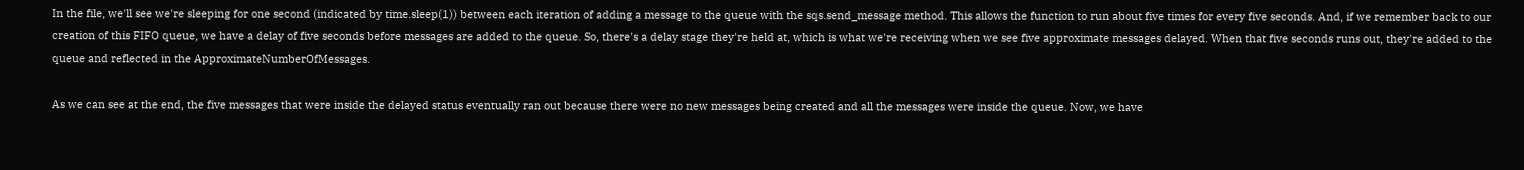In the file, we'll see we're sleeping for one second (indicated by time.sleep(1)) between each iteration of adding a message to the queue with the sqs.send_message method. This allows the function to run about five times for every five seconds. And, if we remember back to our creation of this FIFO queue, we have a delay of five seconds before messages are added to the queue. So, there's a delay stage they're held at, which is what we're receiving when we see five approximate messages delayed. When that five seconds runs out, they're added to the queue and reflected in the ApproximateNumberOfMessages.

As we can see at the end, the five messages that were inside the delayed status eventually ran out because there were no new messages being created and all the messages were inside the queue. Now, we have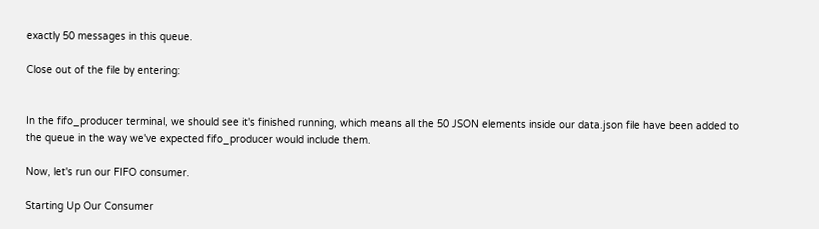exactly 50 messages in this queue.

Close out of the file by entering:


In the fifo_producer terminal, we should see it's finished running, which means all the 50 JSON elements inside our data.json file have been added to the queue in the way we've expected fifo_producer would include them.

Now, let's run our FIFO consumer.

Starting Up Our Consumer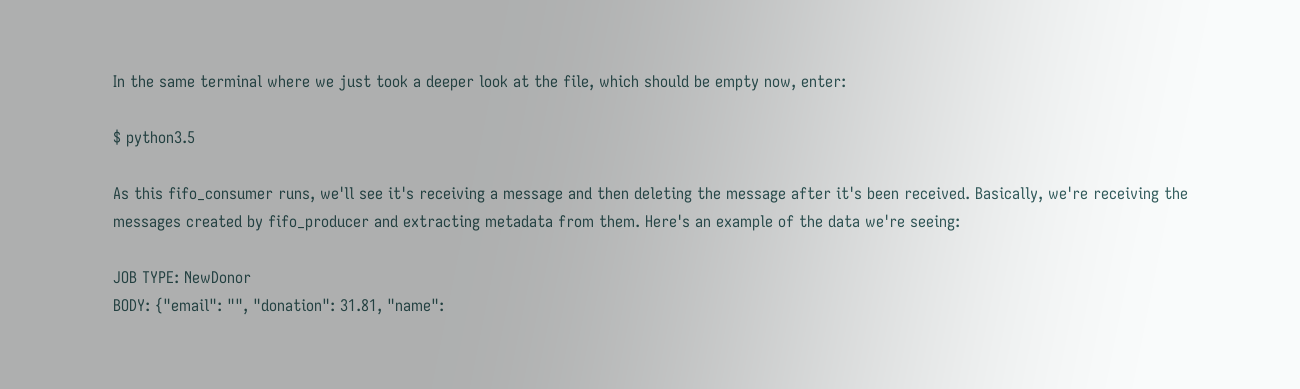In the same terminal where we just took a deeper look at the file, which should be empty now, enter:

$ python3.5

As this fifo_consumer runs, we'll see it's receiving a message and then deleting the message after it's been received. Basically, we're receiving the messages created by fifo_producer and extracting metadata from them. Here's an example of the data we're seeing:

JOB TYPE: NewDonor
BODY: {"email": "", "donation": 31.81, "name":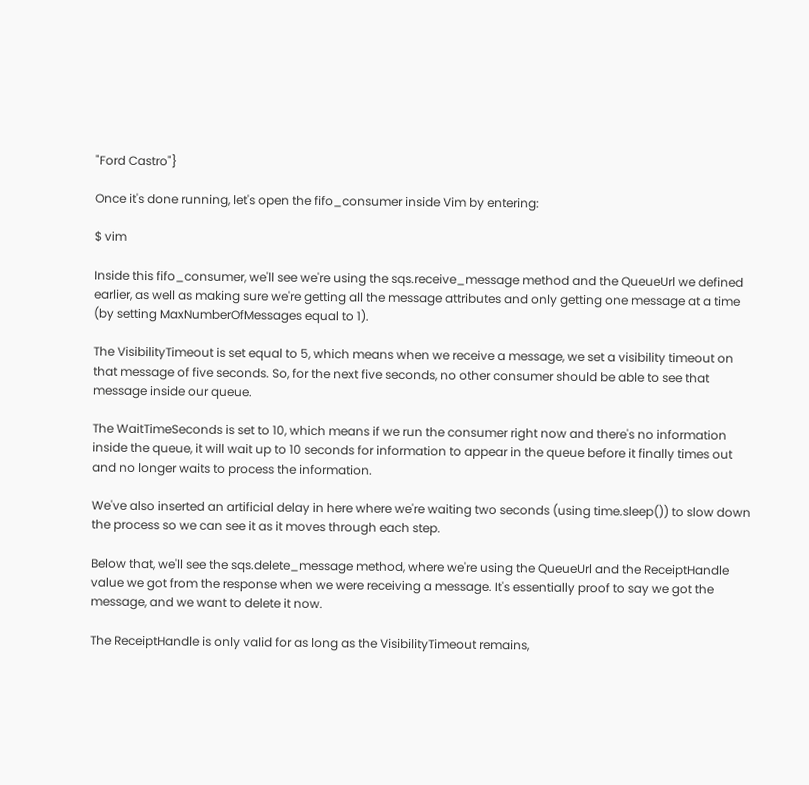"Ford Castro"}

Once it's done running, let's open the fifo_consumer inside Vim by entering:

$ vim

Inside this fifo_consumer, we'll see we're using the sqs.receive_message method and the QueueUrl we defined earlier, as well as making sure we're getting all the message attributes and only getting one message at a time (by setting MaxNumberOfMessages equal to 1).

The VisibilityTimeout is set equal to 5, which means when we receive a message, we set a visibility timeout on that message of five seconds. So, for the next five seconds, no other consumer should be able to see that message inside our queue.

The WaitTimeSeconds is set to 10, which means if we run the consumer right now and there's no information inside the queue, it will wait up to 10 seconds for information to appear in the queue before it finally times out and no longer waits to process the information.

We've also inserted an artificial delay in here where we're waiting two seconds (using time.sleep()) to slow down the process so we can see it as it moves through each step.

Below that, we'll see the sqs.delete_message method, where we're using the QueueUrl and the ReceiptHandle value we got from the response when we were receiving a message. It's essentially proof to say we got the message, and we want to delete it now.

The ReceiptHandle is only valid for as long as the VisibilityTimeout remains,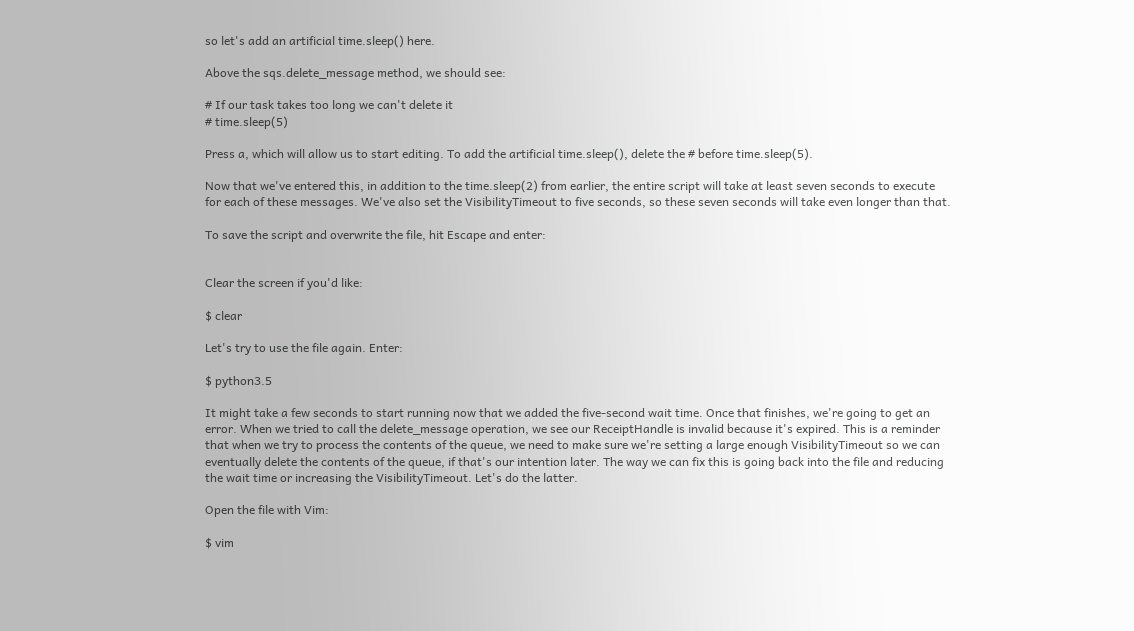so let's add an artificial time.sleep() here.

Above the sqs.delete_message method, we should see:

# If our task takes too long we can't delete it
# time.sleep(5)

Press a, which will allow us to start editing. To add the artificial time.sleep(), delete the # before time.sleep(5).

Now that we've entered this, in addition to the time.sleep(2) from earlier, the entire script will take at least seven seconds to execute for each of these messages. We've also set the VisibilityTimeout to five seconds, so these seven seconds will take even longer than that.

To save the script and overwrite the file, hit Escape and enter:


Clear the screen if you'd like:

$ clear

Let's try to use the file again. Enter:

$ python3.5

It might take a few seconds to start running now that we added the five-second wait time. Once that finishes, we're going to get an error. When we tried to call the delete_message operation, we see our ReceiptHandle is invalid because it's expired. This is a reminder that when we try to process the contents of the queue, we need to make sure we're setting a large enough VisibilityTimeout so we can eventually delete the contents of the queue, if that's our intention later. The way we can fix this is going back into the file and reducing the wait time or increasing the VisibilityTimeout. Let's do the latter.

Open the file with Vim:

$ vim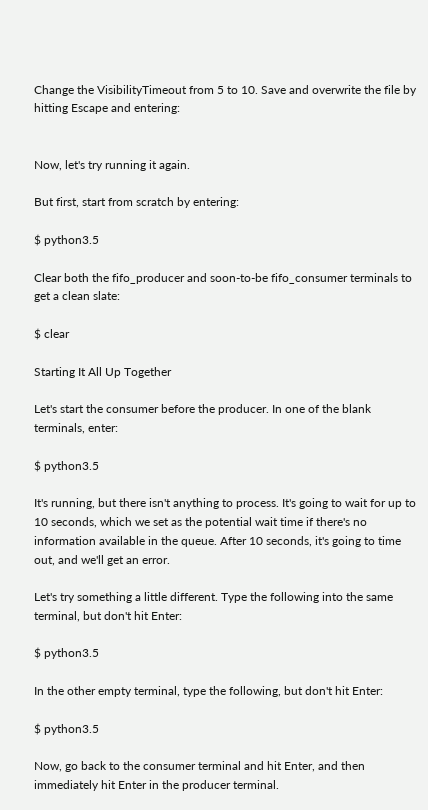Change the VisibilityTimeout from 5 to 10. Save and overwrite the file by hitting Escape and entering:


Now, let's try running it again.

But first, start from scratch by entering:

$ python3.5

Clear both the fifo_producer and soon-to-be fifo_consumer terminals to get a clean slate:

$ clear

Starting It All Up Together

Let's start the consumer before the producer. In one of the blank terminals, enter:

$ python3.5

It's running, but there isn't anything to process. It's going to wait for up to 10 seconds, which we set as the potential wait time if there's no information available in the queue. After 10 seconds, it's going to time out, and we'll get an error.

Let's try something a little different. Type the following into the same terminal, but don't hit Enter:

$ python3.5

In the other empty terminal, type the following, but don't hit Enter:

$ python3.5

Now, go back to the consumer terminal and hit Enter, and then immediately hit Enter in the producer terminal.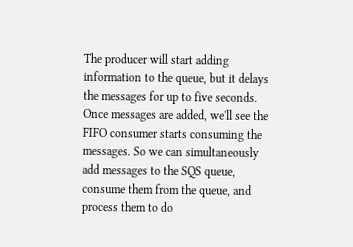The producer will start adding information to the queue, but it delays the messages for up to five seconds. Once messages are added, we'll see the FIFO consumer starts consuming the messages. So we can simultaneously add messages to the SQS queue, consume them from the queue, and process them to do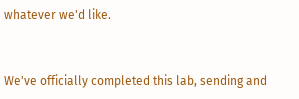whatever we'd like.


We've officially completed this lab, sending and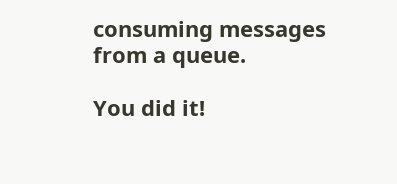consuming messages from a queue.

You did it!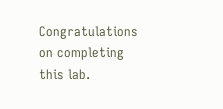Congratulations on completing this lab.